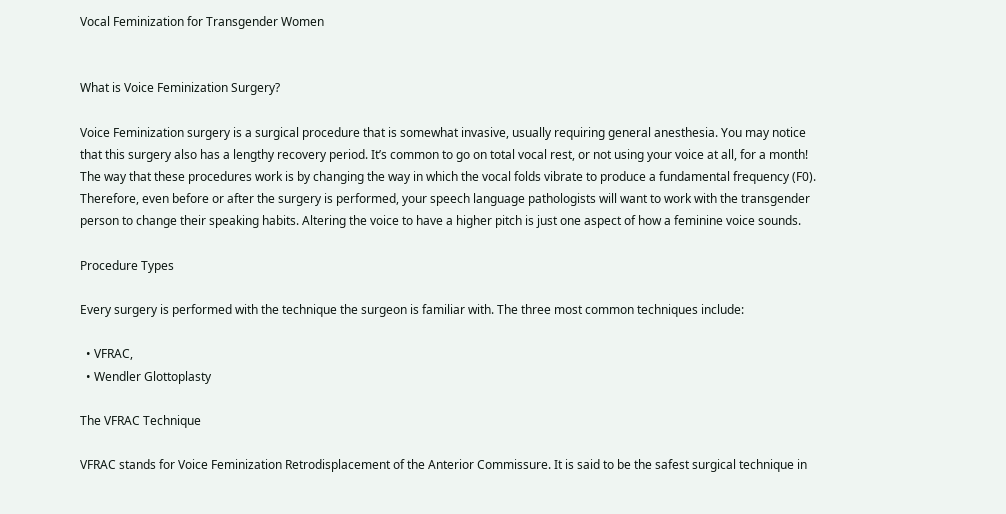Vocal Feminization for Transgender Women


What is Voice Feminization Surgery?

Voice Feminization surgery is a surgical procedure that is somewhat invasive, usually requiring general anesthesia. You may notice that this surgery also has a lengthy recovery period. It’s common to go on total vocal rest, or not using your voice at all, for a month! The way that these procedures work is by changing the way in which the vocal folds vibrate to produce a fundamental frequency (F0). Therefore, even before or after the surgery is performed, your speech language pathologists will want to work with the transgender person to change their speaking habits. Altering the voice to have a higher pitch is just one aspect of how a feminine voice sounds.

Procedure Types

Every surgery is performed with the technique the surgeon is familiar with. The three most common techniques include:

  • VFRAC,
  • Wendler Glottoplasty

The VFRAC Technique

VFRAC stands for Voice Feminization Retrodisplacement of the Anterior Commissure. It is said to be the safest surgical technique in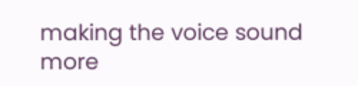making the voice sound more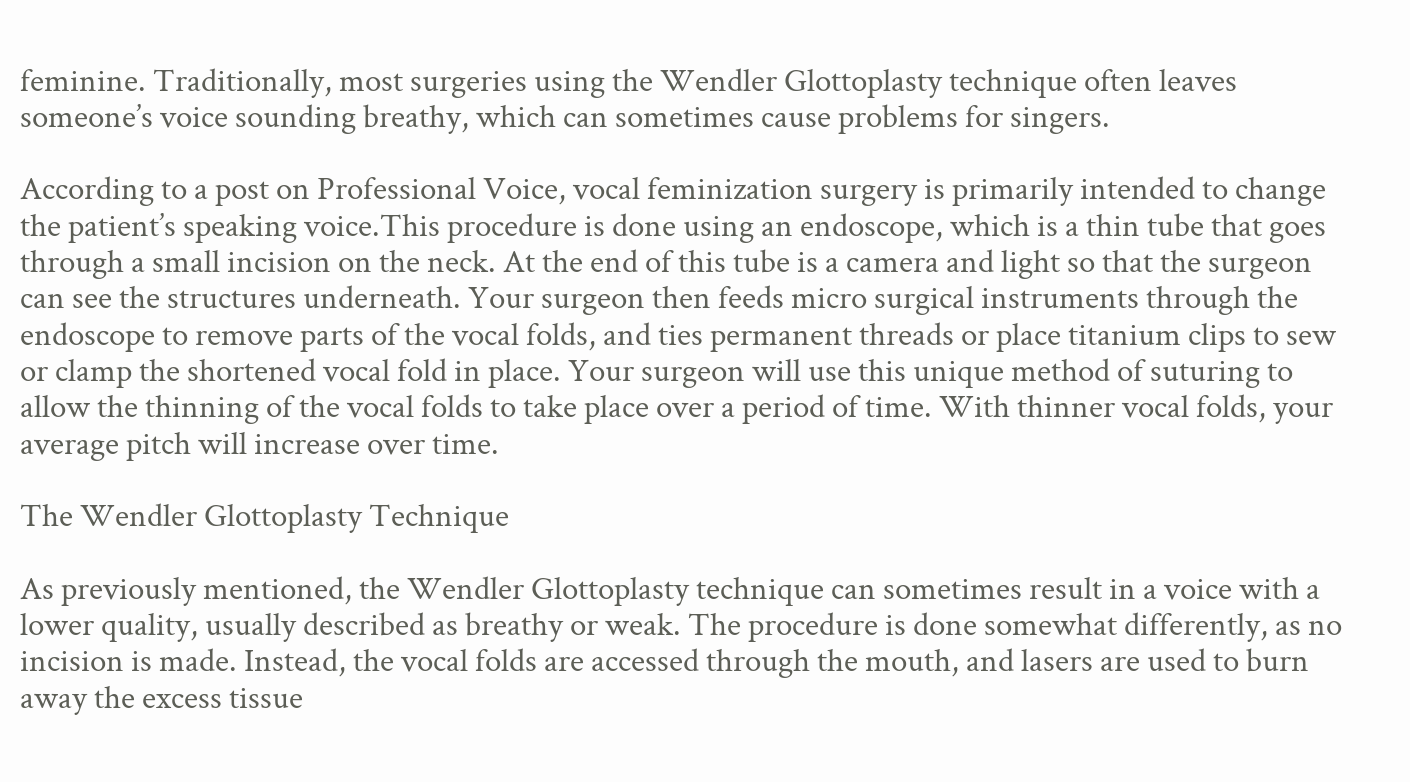feminine. Traditionally, most surgeries using the Wendler Glottoplasty technique often leaves someone’s voice sounding breathy, which can sometimes cause problems for singers.

According to a post on Professional Voice, vocal feminization surgery is primarily intended to change the patient’s speaking voice.This procedure is done using an endoscope, which is a thin tube that goes through a small incision on the neck. At the end of this tube is a camera and light so that the surgeon can see the structures underneath. Your surgeon then feeds micro surgical instruments through the endoscope to remove parts of the vocal folds, and ties permanent threads or place titanium clips to sew or clamp the shortened vocal fold in place. Your surgeon will use this unique method of suturing to allow the thinning of the vocal folds to take place over a period of time. With thinner vocal folds, your average pitch will increase over time.

The Wendler Glottoplasty Technique

As previously mentioned, the Wendler Glottoplasty technique can sometimes result in a voice with a lower quality, usually described as breathy or weak. The procedure is done somewhat differently, as no incision is made. Instead, the vocal folds are accessed through the mouth, and lasers are used to burn away the excess tissue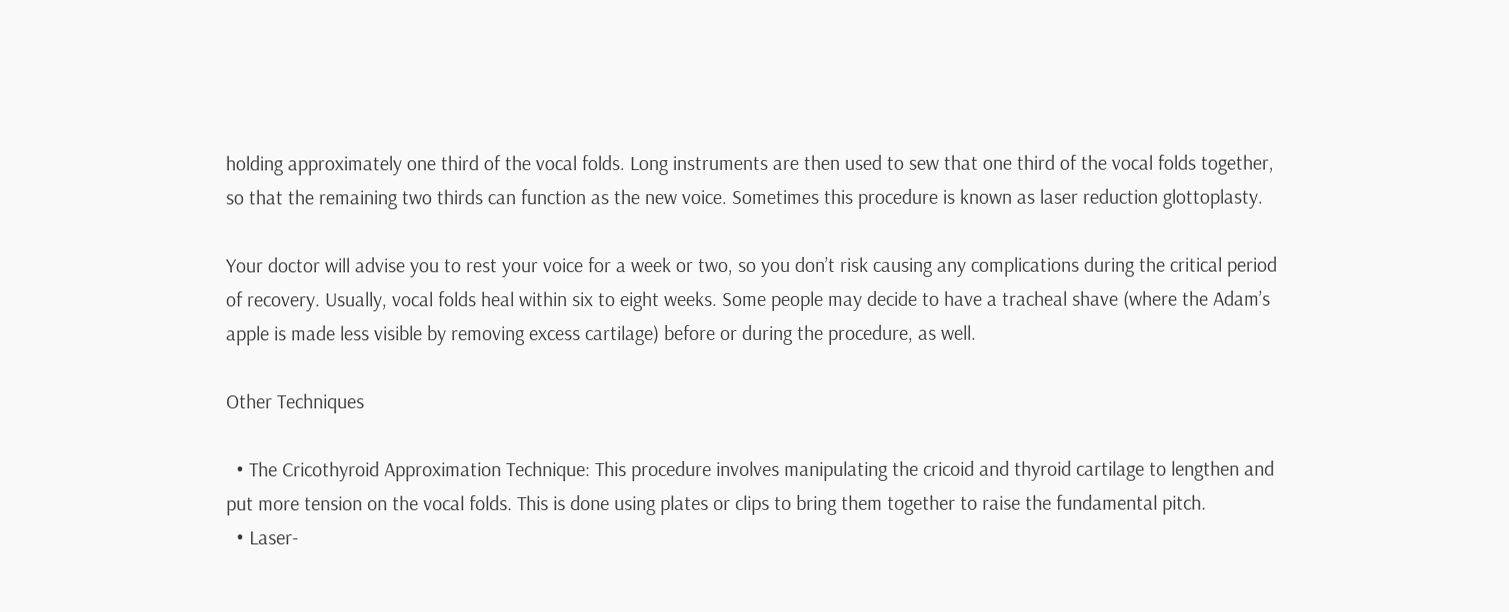holding approximately one third of the vocal folds. Long instruments are then used to sew that one third of the vocal folds together, so that the remaining two thirds can function as the new voice. Sometimes this procedure is known as laser reduction glottoplasty.

Your doctor will advise you to rest your voice for a week or two, so you don’t risk causing any complications during the critical period of recovery. Usually, vocal folds heal within six to eight weeks. Some people may decide to have a tracheal shave (where the Adam’s apple is made less visible by removing excess cartilage) before or during the procedure, as well.

Other Techniques

  • The Cricothyroid Approximation Technique: This procedure involves manipulating the cricoid and thyroid cartilage to lengthen and put more tension on the vocal folds. This is done using plates or clips to bring them together to raise the fundamental pitch.
  • Laser-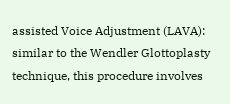assisted Voice Adjustment (LAVA): similar to the Wendler Glottoplasty technique, this procedure involves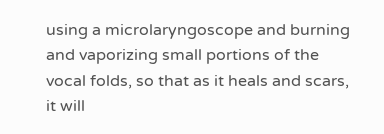using a microlaryngoscope and burning and vaporizing small portions of the vocal folds, so that as it heals and scars, it will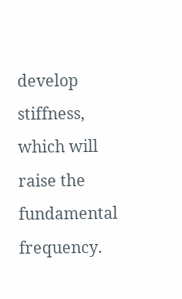develop stiffness, which will raise the fundamental frequency.